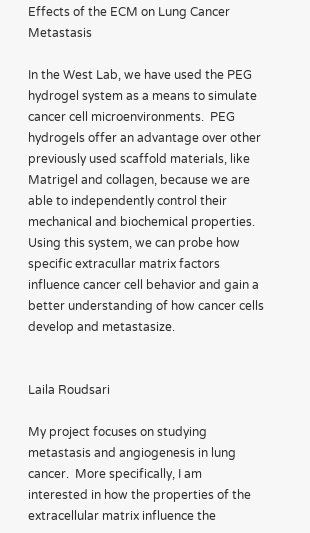Effects of the ECM on Lung Cancer Metastasis

In the West Lab, we have used the PEG hydrogel system as a means to simulate cancer cell microenvironments.  PEG hydrogels offer an advantage over other previously used scaffold materials, like Matrigel and collagen, because we are able to independently control their mechanical and biochemical properties.  Using this system, we can probe how specific extracullar matrix factors influence cancer cell behavior and gain a better understanding of how cancer cells develop and metastasize.


Laila Roudsari

My project focuses on studying metastasis and angiogenesis in lung cancer.  More specifically, I am interested in how the properties of the extracellular matrix influence the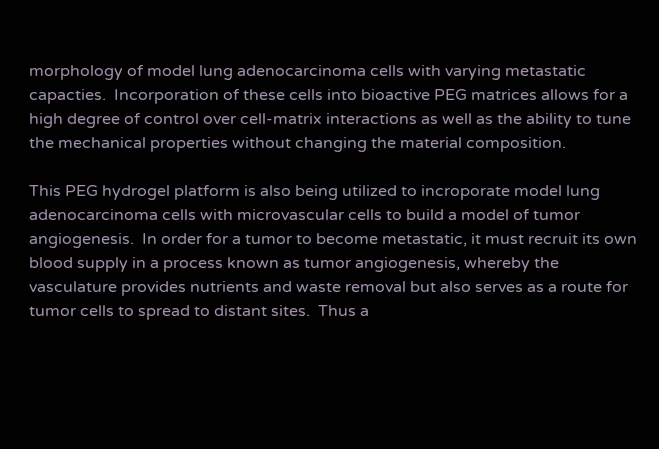morphology of model lung adenocarcinoma cells with varying metastatic capacties.  Incorporation of these cells into bioactive PEG matrices allows for a high degree of control over cell-matrix interactions as well as the ability to tune the mechanical properties without changing the material composition.

This PEG hydrogel platform is also being utilized to incroporate model lung adenocarcinoma cells with microvascular cells to build a model of tumor angiogenesis.  In order for a tumor to become metastatic, it must recruit its own blood supply in a process known as tumor angiogenesis, whereby the vasculature provides nutrients and waste removal but also serves as a route for tumor cells to spread to distant sites.  Thus a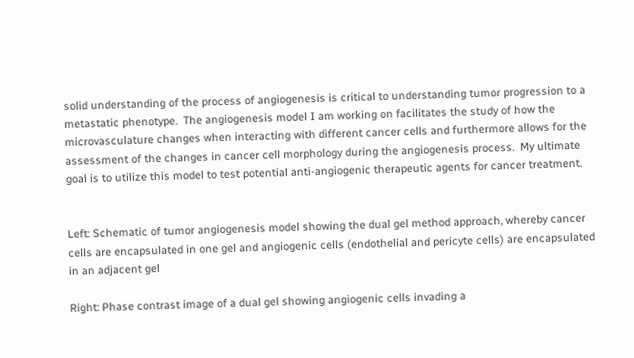solid understanding of the process of angiogenesis is critical to understanding tumor progression to a metastatic phenotype.  The angiogenesis model I am working on facilitates the study of how the microvasculature changes when interacting with different cancer cells and furthermore allows for the assessment of the changes in cancer cell morphology during the angiogenesis process.  My ultimate goal is to utilize this model to test potential anti-angiogenic therapeutic agents for cancer treatment.


Left: Schematic of tumor angiogenesis model showing the dual gel method approach, whereby cancer cells are encapsulated in one gel and angiogenic cells (endothelial and pericyte cells) are encapsulated in an adjacent gel

Right: Phase contrast image of a dual gel showing angiogenic cells invading a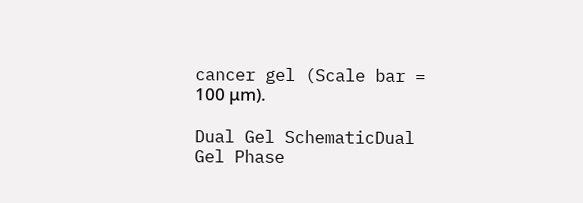cancer gel (Scale bar = 100 μm).

Dual Gel SchematicDual Gel Phase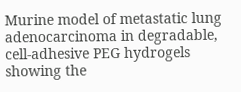Murine model of metastatic lung adenocarcinoma in degradable, cell-adhesive PEG hydrogels showing the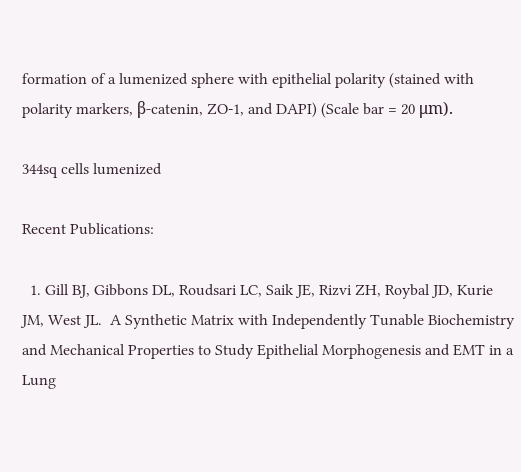formation of a lumenized sphere with epithelial polarity (stained with polarity markers, β-catenin, ZO-1, and DAPI) (Scale bar = 20 μm).

344sq cells lumenized

Recent Publications:

  1. Gill BJ, Gibbons DL, Roudsari LC, Saik JE, Rizvi ZH, Roybal JD, Kurie JM, West JL.  A Synthetic Matrix with Independently Tunable Biochemistry and Mechanical Properties to Study Epithelial Morphogenesis and EMT in a Lung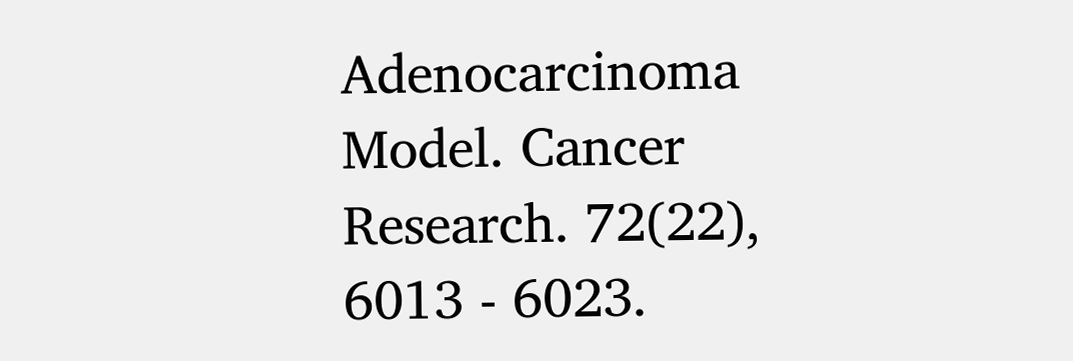Adenocarcinoma Model. Cancer Research. 72(22), 6013 - 6023.